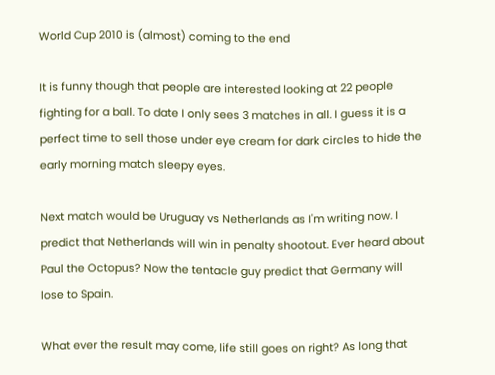World Cup 2010 is (almost) coming to the end

It is funny though that people are interested looking at 22 people fighting for a ball. To date I only sees 3 matches in all. I guess it is a perfect time to sell those under eye cream for dark circles to hide the early morning match sleepy eyes.

Next match would be Uruguay vs Netherlands as I'm writing now. I predict that Netherlands will win in penalty shootout. Ever heard about Paul the Octopus? Now the tentacle guy predict that Germany will lose to Spain.

What ever the result may come, life still goes on right? As long that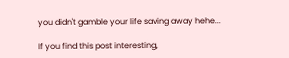you didn't gamble your life saving away hehe...

If you find this post interesting,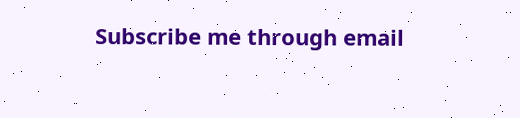Subscribe me through email